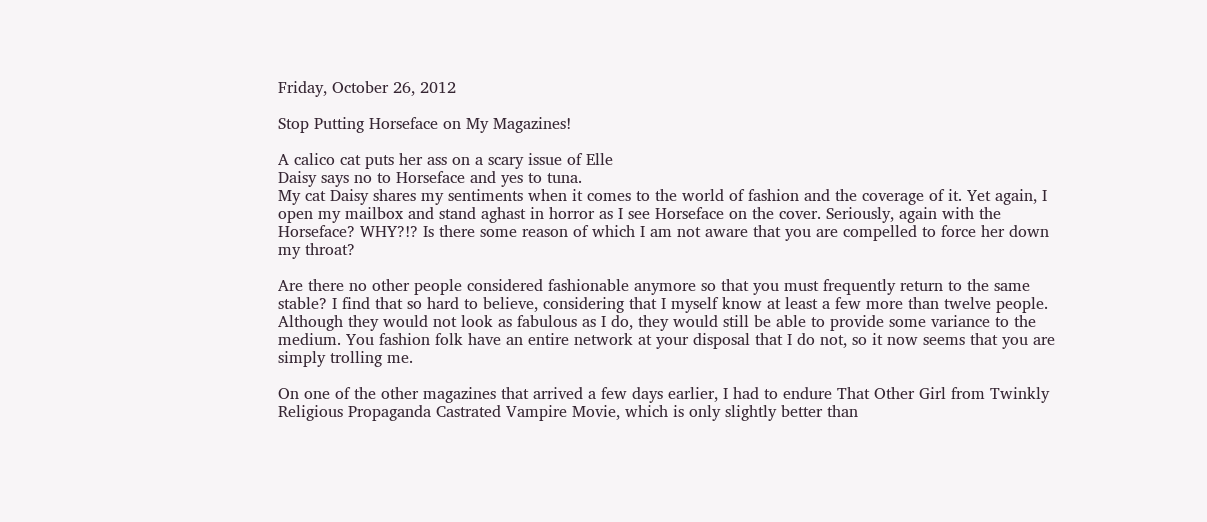Friday, October 26, 2012

Stop Putting Horseface on My Magazines!

A calico cat puts her ass on a scary issue of Elle
Daisy says no to Horseface and yes to tuna.
My cat Daisy shares my sentiments when it comes to the world of fashion and the coverage of it. Yet again, I open my mailbox and stand aghast in horror as I see Horseface on the cover. Seriously, again with the Horseface? WHY?!? Is there some reason of which I am not aware that you are compelled to force her down my throat?

Are there no other people considered fashionable anymore so that you must frequently return to the same stable? I find that so hard to believe, considering that I myself know at least a few more than twelve people. Although they would not look as fabulous as I do, they would still be able to provide some variance to the medium. You fashion folk have an entire network at your disposal that I do not, so it now seems that you are simply trolling me.

On one of the other magazines that arrived a few days earlier, I had to endure That Other Girl from Twinkly Religious Propaganda Castrated Vampire Movie, which is only slightly better than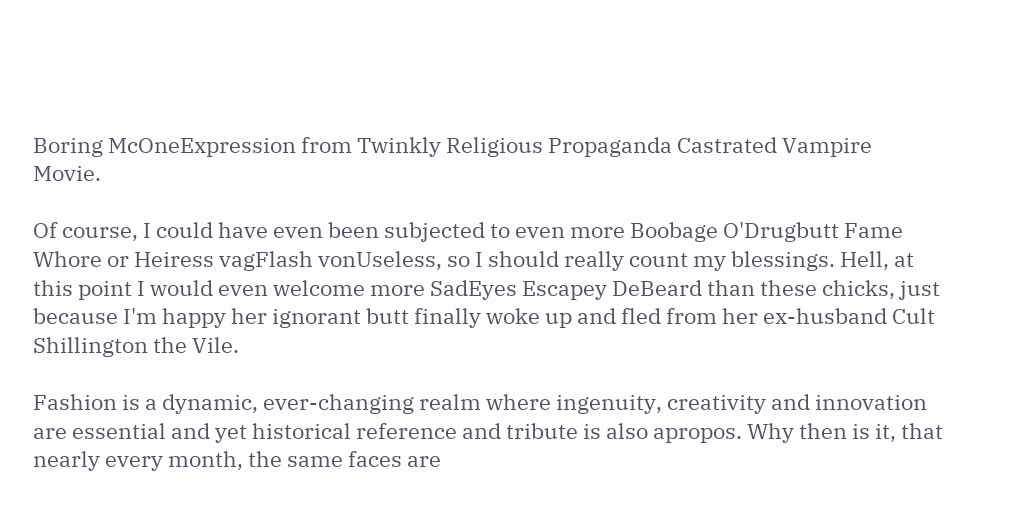Boring McOneExpression from Twinkly Religious Propaganda Castrated Vampire Movie.

Of course, I could have even been subjected to even more Boobage O'Drugbutt Fame Whore or Heiress vagFlash vonUseless, so I should really count my blessings. Hell, at this point I would even welcome more SadEyes Escapey DeBeard than these chicks, just because I'm happy her ignorant butt finally woke up and fled from her ex-husband Cult Shillington the Vile.

Fashion is a dynamic, ever-changing realm where ingenuity, creativity and innovation are essential and yet historical reference and tribute is also apropos. Why then is it, that nearly every month, the same faces are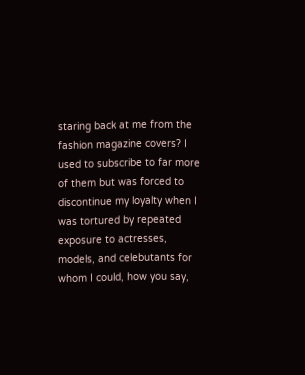staring back at me from the fashion magazine covers? I used to subscribe to far more of them but was forced to discontinue my loyalty when I was tortured by repeated exposure to actresses, models, and celebutants for whom I could, how you say,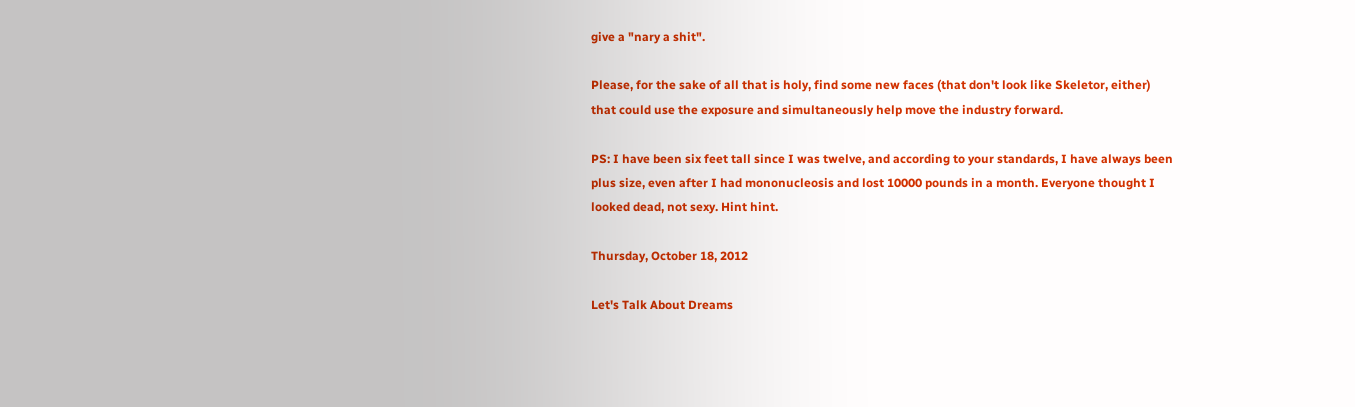give a "nary a shit".

Please, for the sake of all that is holy, find some new faces (that don't look like Skeletor, either) that could use the exposure and simultaneously help move the industry forward.

PS: I have been six feet tall since I was twelve, and according to your standards, I have always been plus size, even after I had mononucleosis and lost 10000 pounds in a month. Everyone thought I looked dead, not sexy. Hint hint.

Thursday, October 18, 2012

Let's Talk About Dreams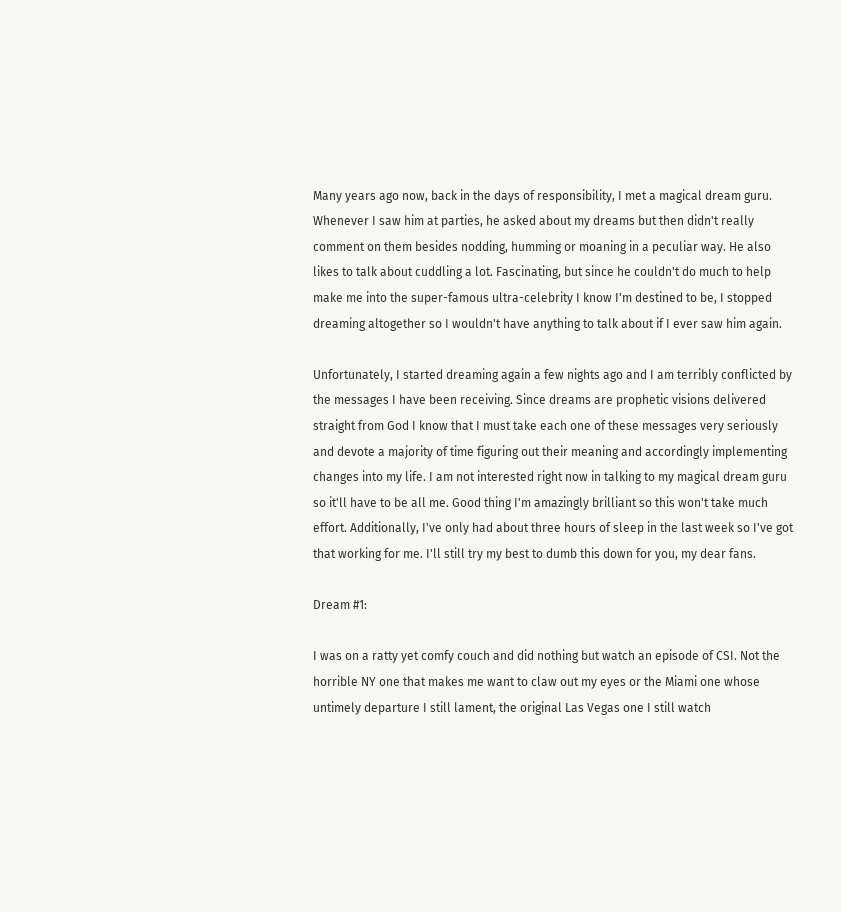Many years ago now, back in the days of responsibility, I met a magical dream guru. Whenever I saw him at parties, he asked about my dreams but then didn't really comment on them besides nodding, humming or moaning in a peculiar way. He also likes to talk about cuddling a lot. Fascinating, but since he couldn't do much to help make me into the super-famous ultra-celebrity I know I'm destined to be, I stopped dreaming altogether so I wouldn't have anything to talk about if I ever saw him again.

Unfortunately, I started dreaming again a few nights ago and I am terribly conflicted by the messages I have been receiving. Since dreams are prophetic visions delivered straight from God I know that I must take each one of these messages very seriously and devote a majority of time figuring out their meaning and accordingly implementing changes into my life. I am not interested right now in talking to my magical dream guru so it'll have to be all me. Good thing I'm amazingly brilliant so this won't take much effort. Additionally, I've only had about three hours of sleep in the last week so I've got that working for me. I'll still try my best to dumb this down for you, my dear fans.

Dream #1:

I was on a ratty yet comfy couch and did nothing but watch an episode of CSI. Not the horrible NY one that makes me want to claw out my eyes or the Miami one whose untimely departure I still lament, the original Las Vegas one I still watch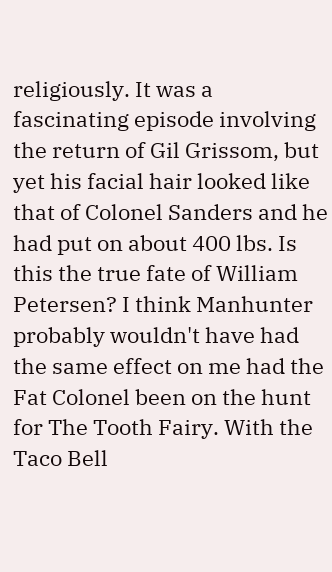religiously. It was a fascinating episode involving the return of Gil Grissom, but yet his facial hair looked like that of Colonel Sanders and he had put on about 400 lbs. Is this the true fate of William Petersen? I think Manhunter probably wouldn't have had the same effect on me had the Fat Colonel been on the hunt for The Tooth Fairy. With the Taco Bell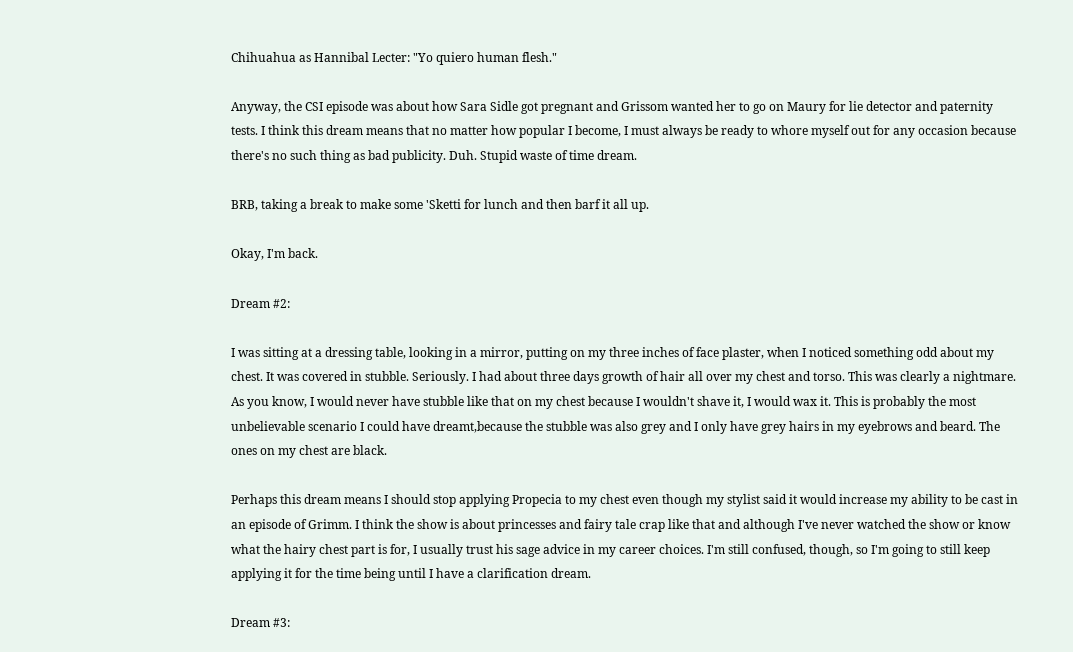Chihuahua as Hannibal Lecter: "Yo quiero human flesh."

Anyway, the CSI episode was about how Sara Sidle got pregnant and Grissom wanted her to go on Maury for lie detector and paternity tests. I think this dream means that no matter how popular I become, I must always be ready to whore myself out for any occasion because there's no such thing as bad publicity. Duh. Stupid waste of time dream.

BRB, taking a break to make some 'Sketti for lunch and then barf it all up.

Okay, I'm back.

Dream #2:

I was sitting at a dressing table, looking in a mirror, putting on my three inches of face plaster, when I noticed something odd about my chest. It was covered in stubble. Seriously. I had about three days growth of hair all over my chest and torso. This was clearly a nightmare. As you know, I would never have stubble like that on my chest because I wouldn't shave it, I would wax it. This is probably the most unbelievable scenario I could have dreamt,because the stubble was also grey and I only have grey hairs in my eyebrows and beard. The ones on my chest are black.

Perhaps this dream means I should stop applying Propecia to my chest even though my stylist said it would increase my ability to be cast in an episode of Grimm. I think the show is about princesses and fairy tale crap like that and although I've never watched the show or know what the hairy chest part is for, I usually trust his sage advice in my career choices. I'm still confused, though, so I'm going to still keep applying it for the time being until I have a clarification dream.

Dream #3: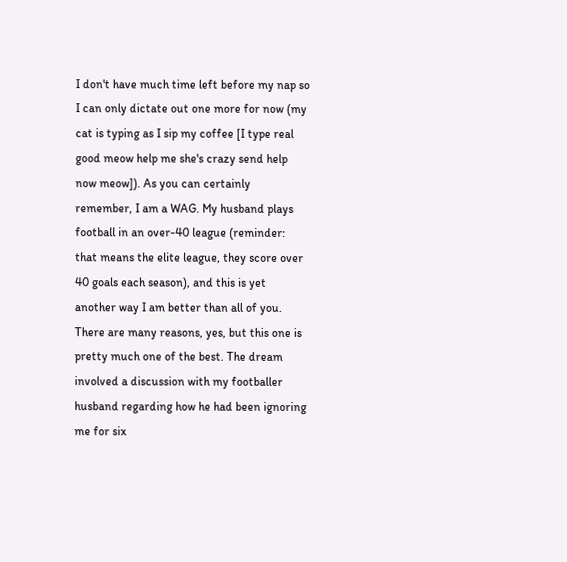I don't have much time left before my nap so I can only dictate out one more for now (my cat is typing as I sip my coffee [I type real good meow help me she's crazy send help now meow]). As you can certainly remember, I am a WAG. My husband plays football in an over-40 league (reminder: that means the elite league, they score over 40 goals each season), and this is yet another way I am better than all of you. There are many reasons, yes, but this one is pretty much one of the best. The dream involved a discussion with my footballer husband regarding how he had been ignoring me for six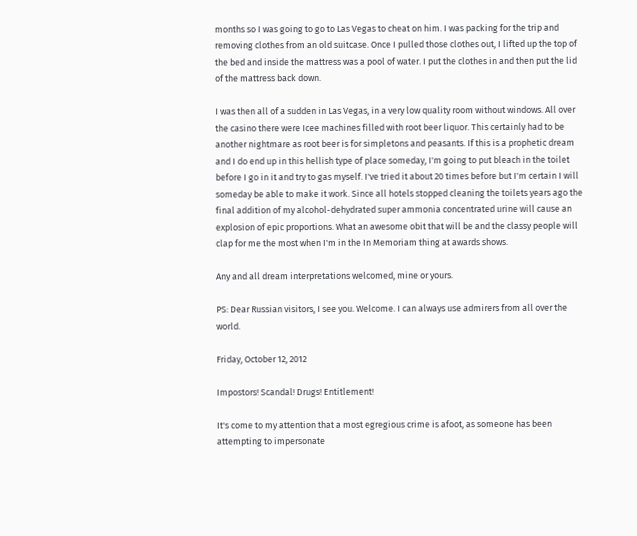months so I was going to go to Las Vegas to cheat on him. I was packing for the trip and removing clothes from an old suitcase. Once I pulled those clothes out, I lifted up the top of the bed and inside the mattress was a pool of water. I put the clothes in and then put the lid of the mattress back down.

I was then all of a sudden in Las Vegas, in a very low quality room without windows. All over the casino there were Icee machines filled with root beer liquor. This certainly had to be another nightmare as root beer is for simpletons and peasants. If this is a prophetic dream and I do end up in this hellish type of place someday, I'm going to put bleach in the toilet before I go in it and try to gas myself. I've tried it about 20 times before but I'm certain I will someday be able to make it work. Since all hotels stopped cleaning the toilets years ago the final addition of my alcohol-dehydrated super ammonia concentrated urine will cause an explosion of epic proportions. What an awesome obit that will be and the classy people will clap for me the most when I'm in the In Memoriam thing at awards shows.

Any and all dream interpretations welcomed, mine or yours.

PS: Dear Russian visitors, I see you. Welcome. I can always use admirers from all over the world.

Friday, October 12, 2012

Impostors! Scandal! Drugs! Entitlement!

It's come to my attention that a most egregious crime is afoot, as someone has been attempting to impersonate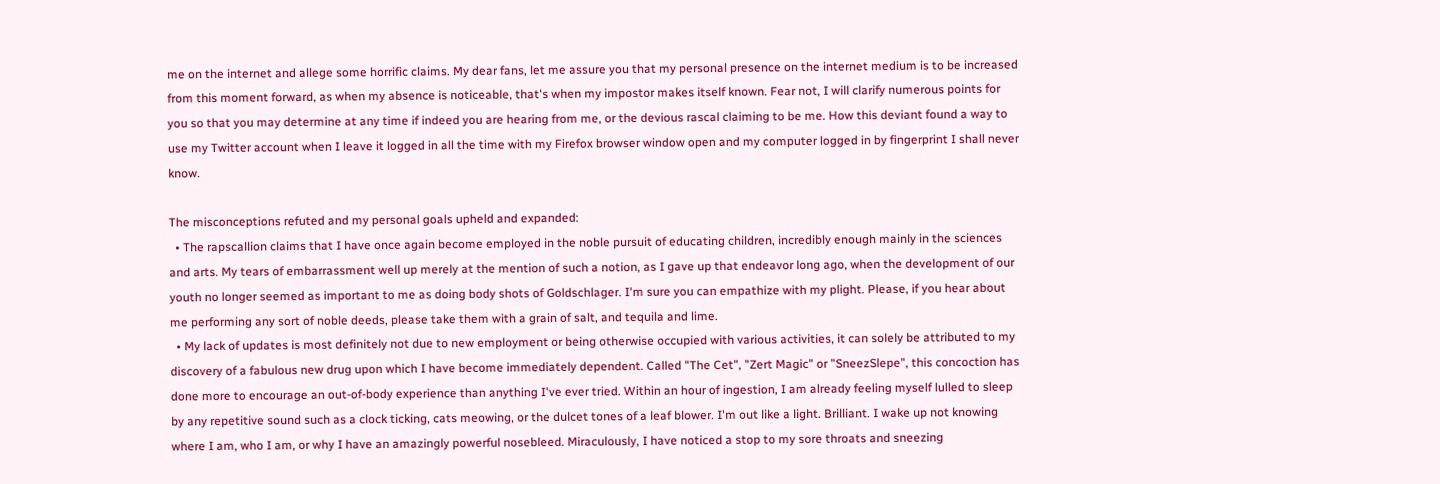me on the internet and allege some horrific claims. My dear fans, let me assure you that my personal presence on the internet medium is to be increased from this moment forward, as when my absence is noticeable, that's when my impostor makes itself known. Fear not, I will clarify numerous points for you so that you may determine at any time if indeed you are hearing from me, or the devious rascal claiming to be me. How this deviant found a way to use my Twitter account when I leave it logged in all the time with my Firefox browser window open and my computer logged in by fingerprint I shall never know.

The misconceptions refuted and my personal goals upheld and expanded:
  • The rapscallion claims that I have once again become employed in the noble pursuit of educating children, incredibly enough mainly in the sciences and arts. My tears of embarrassment well up merely at the mention of such a notion, as I gave up that endeavor long ago, when the development of our youth no longer seemed as important to me as doing body shots of Goldschlager. I'm sure you can empathize with my plight. Please, if you hear about me performing any sort of noble deeds, please take them with a grain of salt, and tequila and lime.
  • My lack of updates is most definitely not due to new employment or being otherwise occupied with various activities, it can solely be attributed to my discovery of a fabulous new drug upon which I have become immediately dependent. Called "The Cet", "Zert Magic" or "SneezSlepe", this concoction has done more to encourage an out-of-body experience than anything I've ever tried. Within an hour of ingestion, I am already feeling myself lulled to sleep by any repetitive sound such as a clock ticking, cats meowing, or the dulcet tones of a leaf blower. I'm out like a light. Brilliant. I wake up not knowing where I am, who I am, or why I have an amazingly powerful nosebleed. Miraculously, I have noticed a stop to my sore throats and sneezing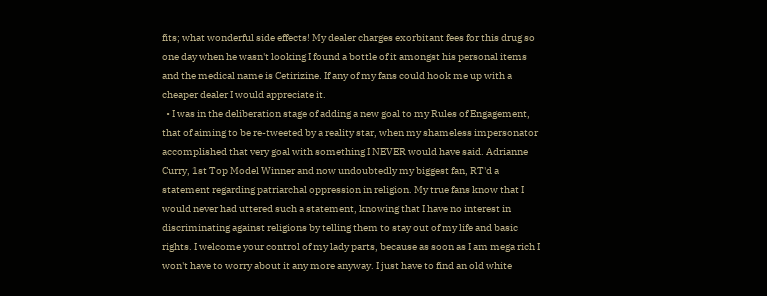fits; what wonderful side effects! My dealer charges exorbitant fees for this drug so one day when he wasn't looking I found a bottle of it amongst his personal items and the medical name is Cetirizine. If any of my fans could hook me up with a cheaper dealer I would appreciate it.
  • I was in the deliberation stage of adding a new goal to my Rules of Engagement, that of aiming to be re-tweeted by a reality star, when my shameless impersonator accomplished that very goal with something I NEVER would have said. Adrianne Curry, 1st Top Model Winner and now undoubtedly my biggest fan, RT'd a statement regarding patriarchal oppression in religion. My true fans know that I would never had uttered such a statement, knowing that I have no interest in discriminating against religions by telling them to stay out of my life and basic rights. I welcome your control of my lady parts, because as soon as I am mega rich I won't have to worry about it any more anyway. I just have to find an old white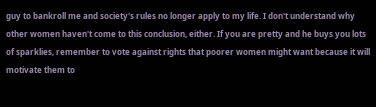guy to bankroll me and society's rules no longer apply to my life. I don't understand why other women haven't come to this conclusion, either. If you are pretty and he buys you lots of sparklies, remember to vote against rights that poorer women might want because it will motivate them to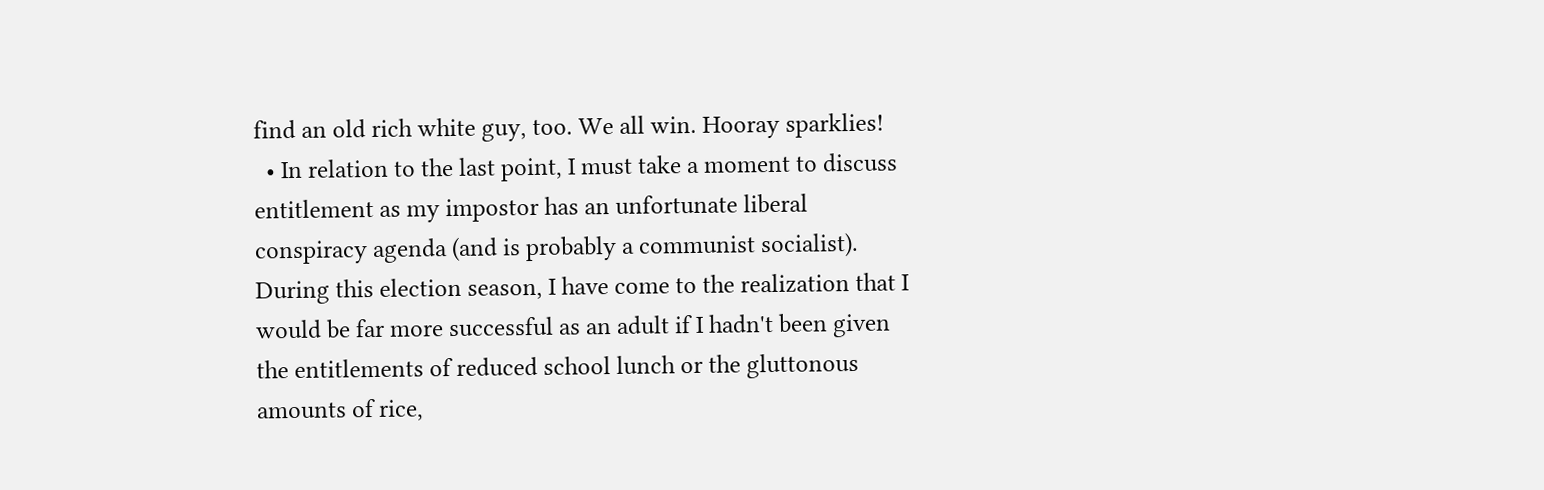find an old rich white guy, too. We all win. Hooray sparklies!
  • In relation to the last point, I must take a moment to discuss entitlement as my impostor has an unfortunate liberal conspiracy agenda (and is probably a communist socialist). During this election season, I have come to the realization that I would be far more successful as an adult if I hadn't been given the entitlements of reduced school lunch or the gluttonous amounts of rice,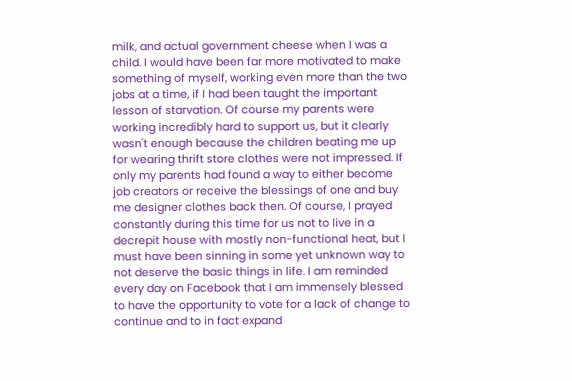milk, and actual government cheese when I was a child. I would have been far more motivated to make something of myself, working even more than the two jobs at a time, if I had been taught the important lesson of starvation. Of course my parents were working incredibly hard to support us, but it clearly wasn't enough because the children beating me up for wearing thrift store clothes were not impressed. If only my parents had found a way to either become job creators or receive the blessings of one and buy me designer clothes back then. Of course, I prayed constantly during this time for us not to live in a decrepit house with mostly non-functional heat, but I must have been sinning in some yet unknown way to not deserve the basic things in life. I am reminded every day on Facebook that I am immensely blessed to have the opportunity to vote for a lack of change to continue and to in fact expand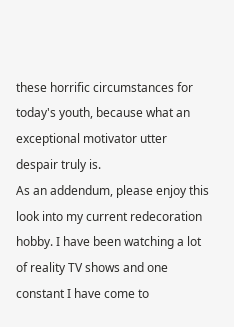these horrific circumstances for today's youth, because what an exceptional motivator utter despair truly is.
As an addendum, please enjoy this look into my current redecoration hobby. I have been watching a lot of reality TV shows and one constant I have come to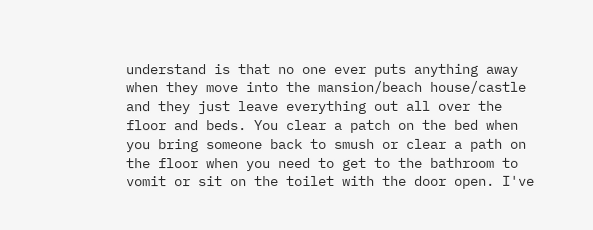understand is that no one ever puts anything away when they move into the mansion/beach house/castle and they just leave everything out all over the floor and beds. You clear a patch on the bed when you bring someone back to smush or clear a path on the floor when you need to get to the bathroom to vomit or sit on the toilet with the door open. I've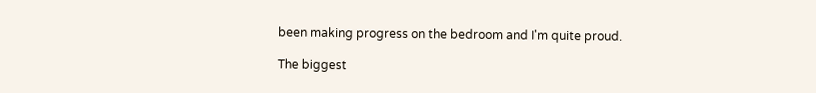been making progress on the bedroom and I'm quite proud.

The biggest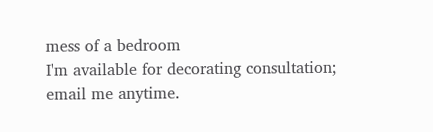mess of a bedroom
I'm available for decorating consultation; email me anytime.